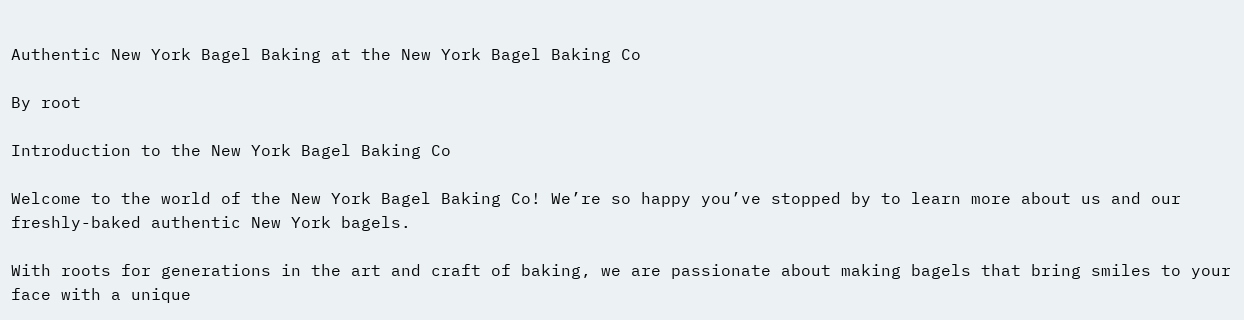Authentic New York Bagel Baking at the New York Bagel Baking Co

By root

Introduction to the New York Bagel Baking Co

Welcome to the world of the New York Bagel Baking Co! We’re so happy you’ve stopped by to learn more about us and our freshly-baked authentic New York bagels.

With roots for generations in the art and craft of baking, we are passionate about making bagels that bring smiles to your face with a unique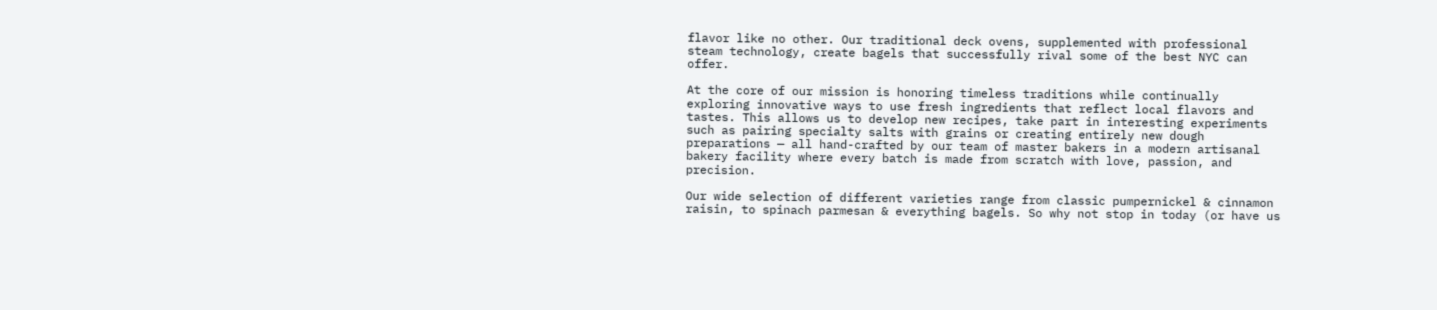flavor like no other. Our traditional deck ovens, supplemented with professional steam technology, create bagels that successfully rival some of the best NYC can offer.

At the core of our mission is honoring timeless traditions while continually exploring innovative ways to use fresh ingredients that reflect local flavors and tastes. This allows us to develop new recipes, take part in interesting experiments such as pairing specialty salts with grains or creating entirely new dough preparations — all hand-crafted by our team of master bakers in a modern artisanal bakery facility where every batch is made from scratch with love, passion, and precision.

Our wide selection of different varieties range from classic pumpernickel & cinnamon raisin, to spinach parmesan & everything bagels. So why not stop in today (or have us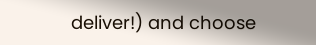deliver!) and choose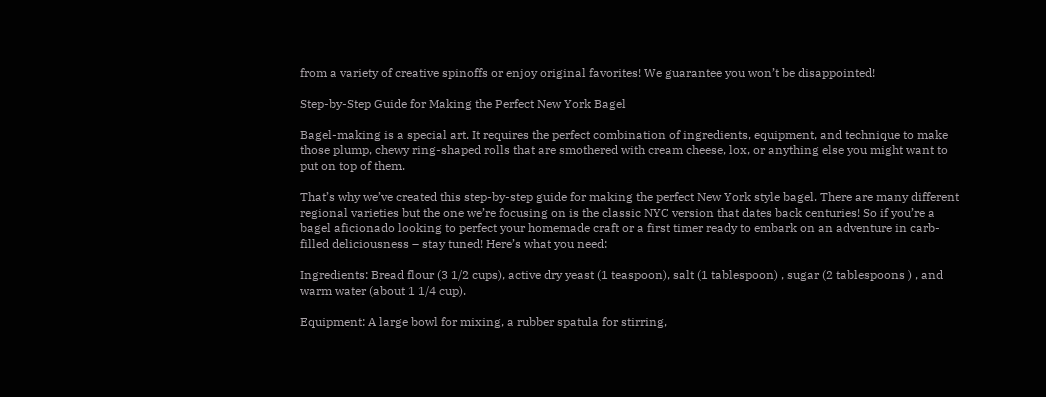from a variety of creative spinoffs or enjoy original favorites! We guarantee you won’t be disappointed!

Step-by-Step Guide for Making the Perfect New York Bagel

Bagel-making is a special art. It requires the perfect combination of ingredients, equipment, and technique to make those plump, chewy ring-shaped rolls that are smothered with cream cheese, lox, or anything else you might want to put on top of them.

That’s why we’ve created this step-by-step guide for making the perfect New York style bagel. There are many different regional varieties but the one we’re focusing on is the classic NYC version that dates back centuries! So if you’re a bagel aficionado looking to perfect your homemade craft or a first timer ready to embark on an adventure in carb-filled deliciousness – stay tuned! Here’s what you need:

Ingredients: Bread flour (3 1/2 cups), active dry yeast (1 teaspoon), salt (1 tablespoon) , sugar (2 tablespoons ) , and warm water (about 1 1/4 cup).

Equipment: A large bowl for mixing, a rubber spatula for stirring,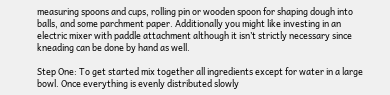measuring spoons and cups, rolling pin or wooden spoon for shaping dough into balls, and some parchment paper. Additionally you might like investing in an electric mixer with paddle attachment although it isn’t strictly necessary since kneading can be done by hand as well.

Step One: To get started mix together all ingredients except for water in a large bowl. Once everything is evenly distributed slowly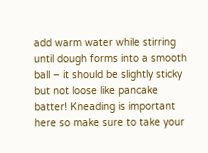add warm water while stirring until dough forms into a smooth ball – it should be slightly sticky but not loose like pancake batter! Kneading is important here so make sure to take your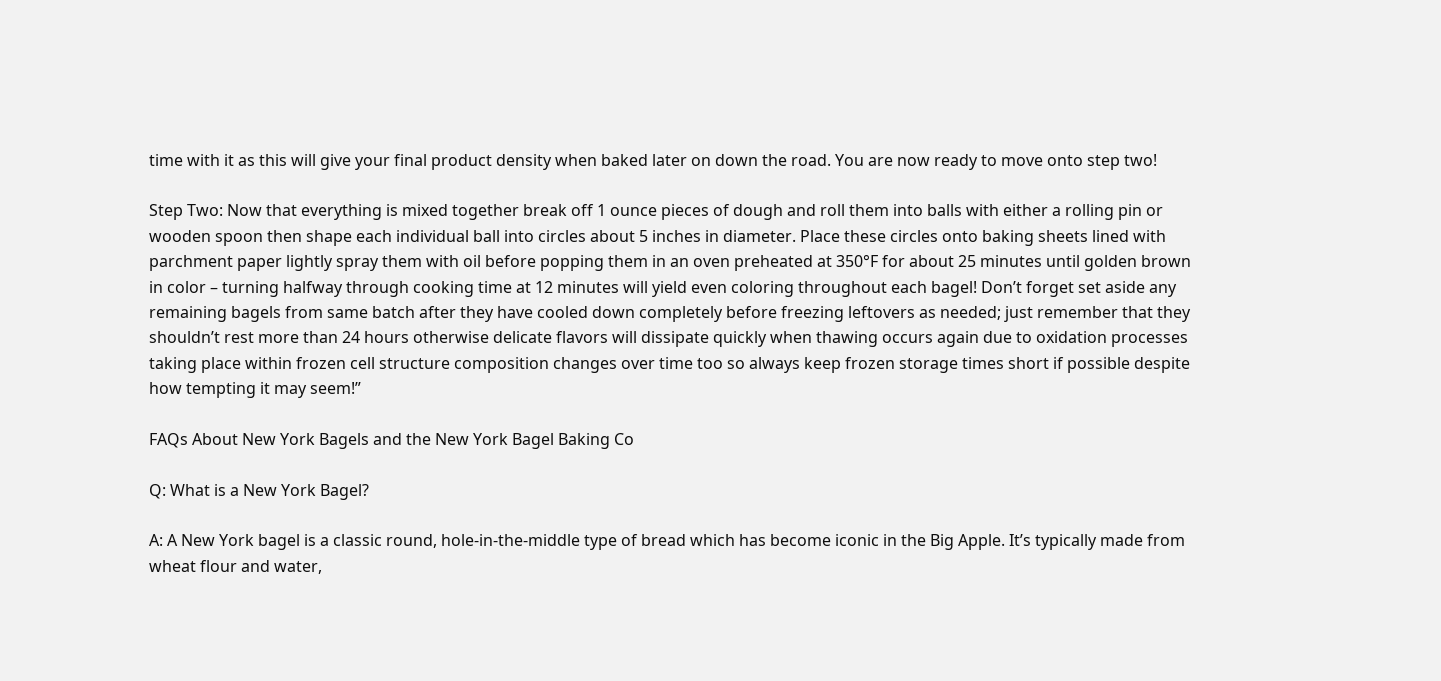time with it as this will give your final product density when baked later on down the road. You are now ready to move onto step two!

Step Two: Now that everything is mixed together break off 1 ounce pieces of dough and roll them into balls with either a rolling pin or wooden spoon then shape each individual ball into circles about 5 inches in diameter. Place these circles onto baking sheets lined with parchment paper lightly spray them with oil before popping them in an oven preheated at 350°F for about 25 minutes until golden brown in color – turning halfway through cooking time at 12 minutes will yield even coloring throughout each bagel! Don’t forget set aside any remaining bagels from same batch after they have cooled down completely before freezing leftovers as needed; just remember that they shouldn’t rest more than 24 hours otherwise delicate flavors will dissipate quickly when thawing occurs again due to oxidation processes taking place within frozen cell structure composition changes over time too so always keep frozen storage times short if possible despite how tempting it may seem!”

FAQs About New York Bagels and the New York Bagel Baking Co

Q: What is a New York Bagel?

A: A New York bagel is a classic round, hole-in-the-middle type of bread which has become iconic in the Big Apple. It’s typically made from wheat flour and water,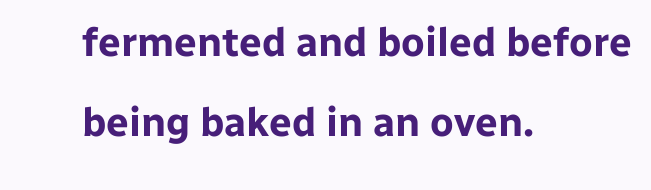fermented and boiled before being baked in an oven.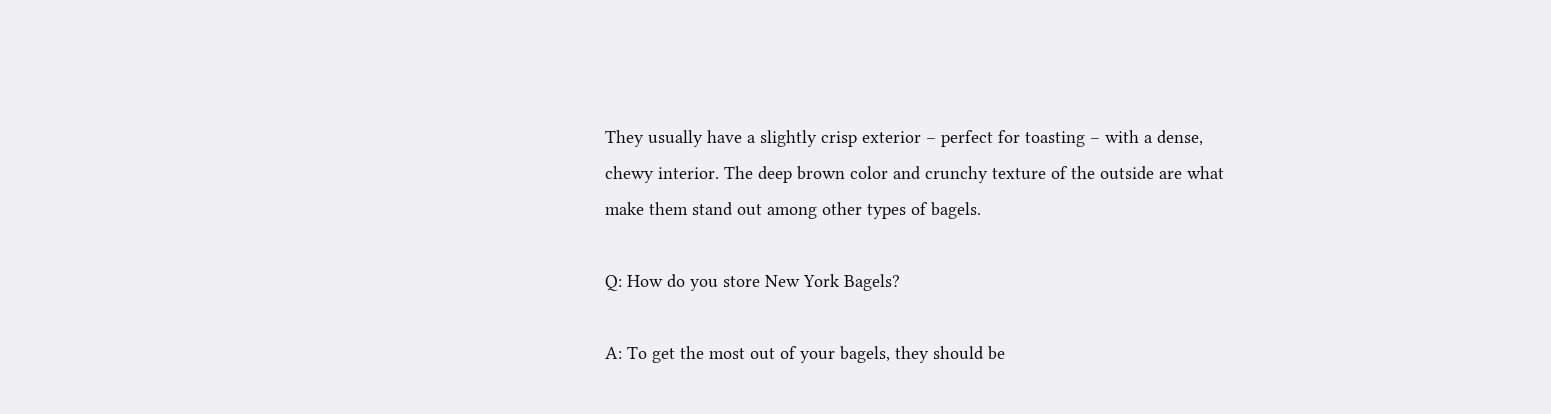They usually have a slightly crisp exterior – perfect for toasting – with a dense, chewy interior. The deep brown color and crunchy texture of the outside are what make them stand out among other types of bagels.

Q: How do you store New York Bagels?

A: To get the most out of your bagels, they should be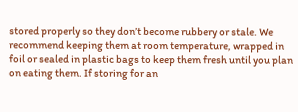stored properly so they don’t become rubbery or stale. We recommend keeping them at room temperature, wrapped in foil or sealed in plastic bags to keep them fresh until you plan on eating them. If storing for an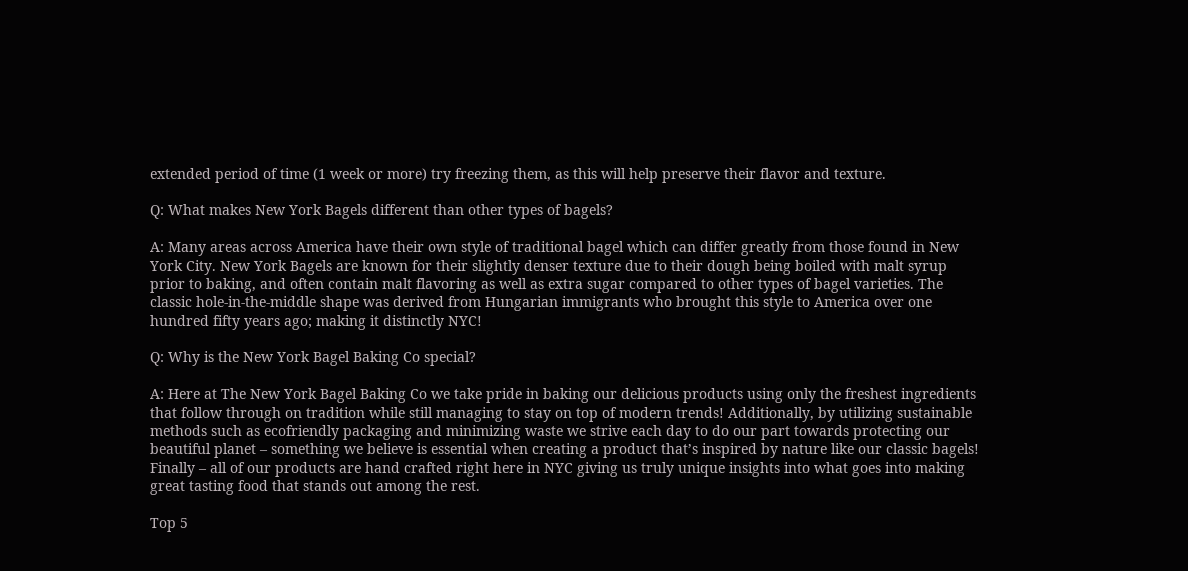extended period of time (1 week or more) try freezing them, as this will help preserve their flavor and texture.

Q: What makes New York Bagels different than other types of bagels?

A: Many areas across America have their own style of traditional bagel which can differ greatly from those found in New York City. New York Bagels are known for their slightly denser texture due to their dough being boiled with malt syrup prior to baking, and often contain malt flavoring as well as extra sugar compared to other types of bagel varieties. The classic hole-in-the-middle shape was derived from Hungarian immigrants who brought this style to America over one hundred fifty years ago; making it distinctly NYC!

Q: Why is the New York Bagel Baking Co special?

A: Here at The New York Bagel Baking Co we take pride in baking our delicious products using only the freshest ingredients that follow through on tradition while still managing to stay on top of modern trends! Additionally, by utilizing sustainable methods such as ecofriendly packaging and minimizing waste we strive each day to do our part towards protecting our beautiful planet – something we believe is essential when creating a product that’s inspired by nature like our classic bagels! Finally – all of our products are hand crafted right here in NYC giving us truly unique insights into what goes into making great tasting food that stands out among the rest.

Top 5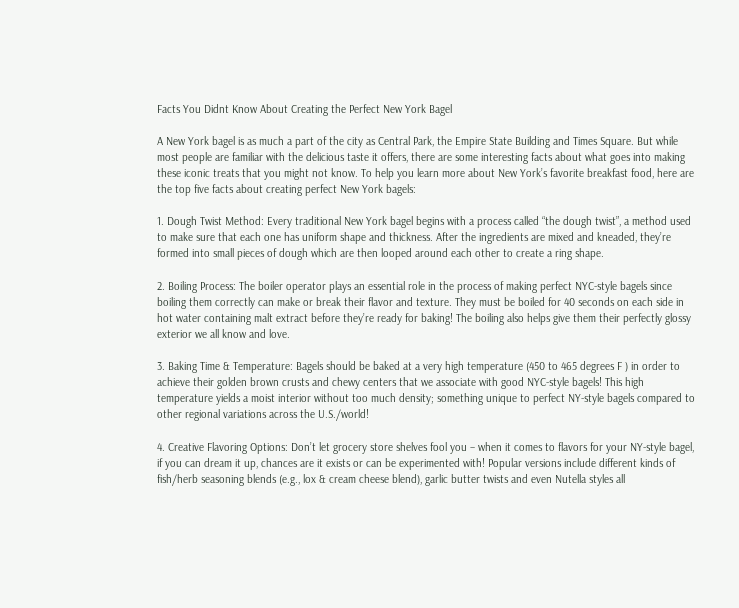Facts You Didnt Know About Creating the Perfect New York Bagel

A New York bagel is as much a part of the city as Central Park, the Empire State Building and Times Square. But while most people are familiar with the delicious taste it offers, there are some interesting facts about what goes into making these iconic treats that you might not know. To help you learn more about New York’s favorite breakfast food, here are the top five facts about creating perfect New York bagels:

1. Dough Twist Method: Every traditional New York bagel begins with a process called “the dough twist”, a method used to make sure that each one has uniform shape and thickness. After the ingredients are mixed and kneaded, they’re formed into small pieces of dough which are then looped around each other to create a ring shape.

2. Boiling Process: The boiler operator plays an essential role in the process of making perfect NYC-style bagels since boiling them correctly can make or break their flavor and texture. They must be boiled for 40 seconds on each side in hot water containing malt extract before they’re ready for baking! The boiling also helps give them their perfectly glossy exterior we all know and love.

3. Baking Time & Temperature: Bagels should be baked at a very high temperature (450 to 465 degrees F ) in order to achieve their golden brown crusts and chewy centers that we associate with good NYC-style bagels! This high temperature yields a moist interior without too much density; something unique to perfect NY-style bagels compared to other regional variations across the U.S./world!

4. Creative Flavoring Options: Don’t let grocery store shelves fool you – when it comes to flavors for your NY-style bagel, if you can dream it up, chances are it exists or can be experimented with! Popular versions include different kinds of fish/herb seasoning blends (e.g., lox & cream cheese blend), garlic butter twists and even Nutella styles all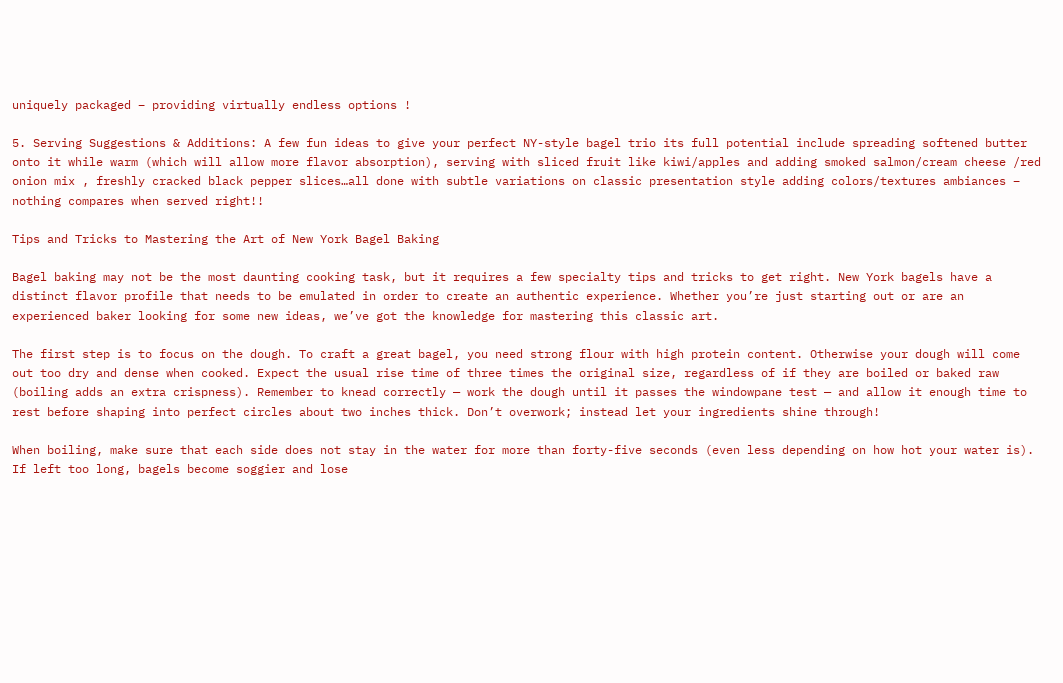uniquely packaged – providing virtually endless options !

5. Serving Suggestions & Additions: A few fun ideas to give your perfect NY-style bagel trio its full potential include spreading softened butter onto it while warm (which will allow more flavor absorption), serving with sliced fruit like kiwi/apples and adding smoked salmon/cream cheese /red onion mix , freshly cracked black pepper slices…all done with subtle variations on classic presentation style adding colors/textures ambiances – nothing compares when served right!!

Tips and Tricks to Mastering the Art of New York Bagel Baking

Bagel baking may not be the most daunting cooking task, but it requires a few specialty tips and tricks to get right. New York bagels have a distinct flavor profile that needs to be emulated in order to create an authentic experience. Whether you’re just starting out or are an experienced baker looking for some new ideas, we’ve got the knowledge for mastering this classic art.

The first step is to focus on the dough. To craft a great bagel, you need strong flour with high protein content. Otherwise your dough will come out too dry and dense when cooked. Expect the usual rise time of three times the original size, regardless of if they are boiled or baked raw (boiling adds an extra crispness). Remember to knead correctly — work the dough until it passes the windowpane test — and allow it enough time to rest before shaping into perfect circles about two inches thick. Don’t overwork; instead let your ingredients shine through!

When boiling, make sure that each side does not stay in the water for more than forty-five seconds (even less depending on how hot your water is). If left too long, bagels become soggier and lose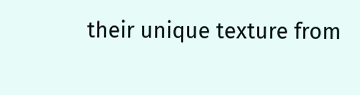their unique texture from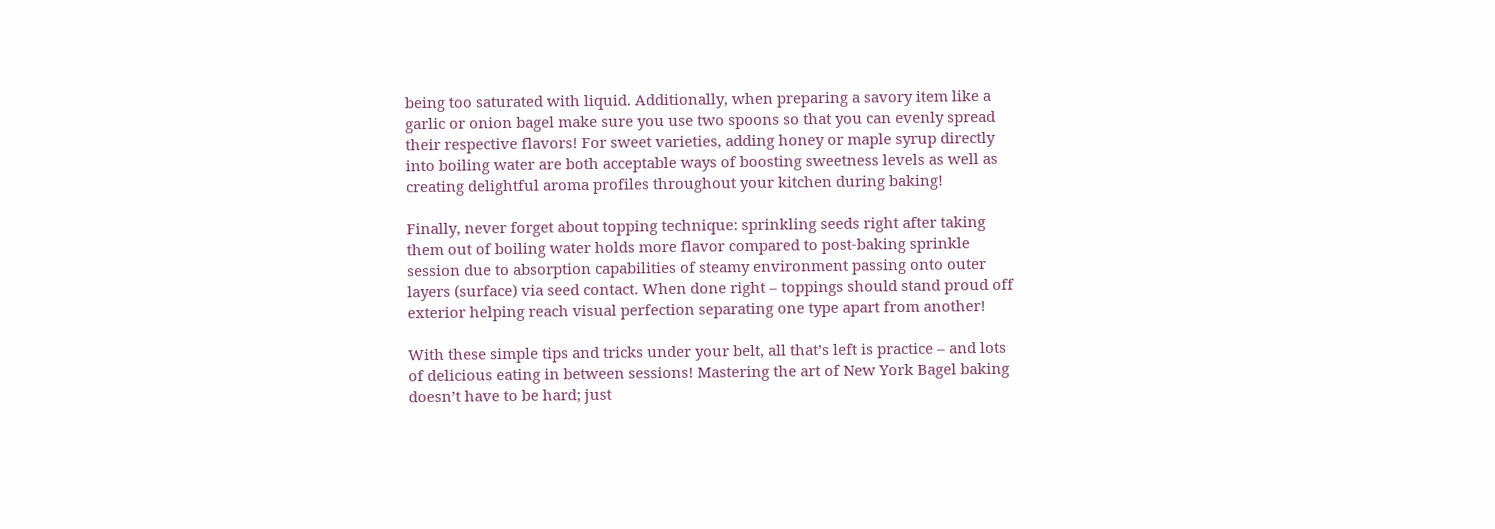being too saturated with liquid. Additionally, when preparing a savory item like a garlic or onion bagel make sure you use two spoons so that you can evenly spread their respective flavors! For sweet varieties, adding honey or maple syrup directly into boiling water are both acceptable ways of boosting sweetness levels as well as creating delightful aroma profiles throughout your kitchen during baking!

Finally, never forget about topping technique: sprinkling seeds right after taking them out of boiling water holds more flavor compared to post-baking sprinkle session due to absorption capabilities of steamy environment passing onto outer layers (surface) via seed contact. When done right – toppings should stand proud off exterior helping reach visual perfection separating one type apart from another!

With these simple tips and tricks under your belt, all that’s left is practice – and lots of delicious eating in between sessions! Mastering the art of New York Bagel baking doesn’t have to be hard; just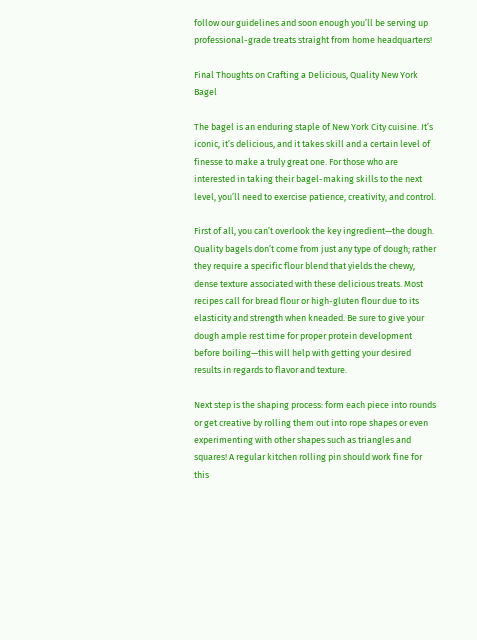follow our guidelines and soon enough you’ll be serving up professional-grade treats straight from home headquarters!

Final Thoughts on Crafting a Delicious, Quality New York Bagel

The bagel is an enduring staple of New York City cuisine. It’s iconic, it’s delicious, and it takes skill and a certain level of finesse to make a truly great one. For those who are interested in taking their bagel-making skills to the next level, you’ll need to exercise patience, creativity, and control.

First of all, you can’t overlook the key ingredient—the dough. Quality bagels don’t come from just any type of dough; rather they require a specific flour blend that yields the chewy, dense texture associated with these delicious treats. Most recipes call for bread flour or high-gluten flour due to its elasticity and strength when kneaded. Be sure to give your dough ample rest time for proper protein development before boiling—this will help with getting your desired results in regards to flavor and texture.

Next step is the shaping process: form each piece into rounds or get creative by rolling them out into rope shapes or even experimenting with other shapes such as triangles and squares! A regular kitchen rolling pin should work fine for this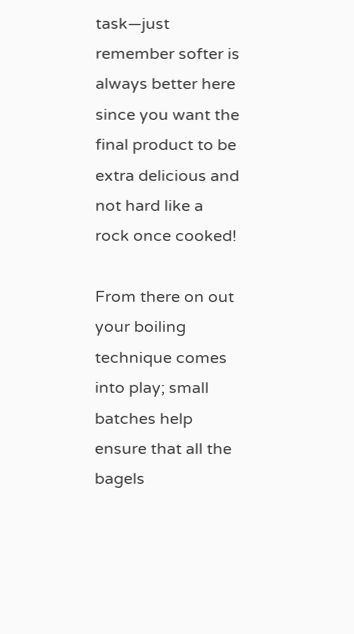task—just remember softer is always better here since you want the final product to be extra delicious and not hard like a rock once cooked!

From there on out your boiling technique comes into play; small batches help ensure that all the bagels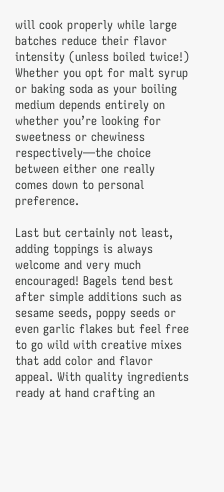will cook properly while large batches reduce their flavor intensity (unless boiled twice!) Whether you opt for malt syrup or baking soda as your boiling medium depends entirely on whether you’re looking for sweetness or chewiness respectively—the choice between either one really comes down to personal preference.

Last but certainly not least, adding toppings is always welcome and very much encouraged! Bagels tend best after simple additions such as sesame seeds, poppy seeds or even garlic flakes but feel free to go wild with creative mixes that add color and flavor appeal. With quality ingredients ready at hand crafting an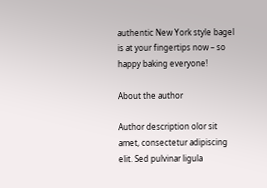authentic New York style bagel is at your fingertips now – so happy baking everyone!

About the author

Author description olor sit amet, consectetur adipiscing elit. Sed pulvinar ligula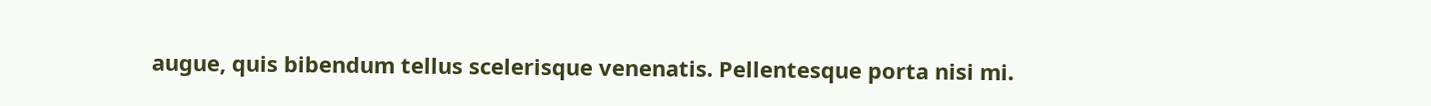augue, quis bibendum tellus scelerisque venenatis. Pellentesque porta nisi mi.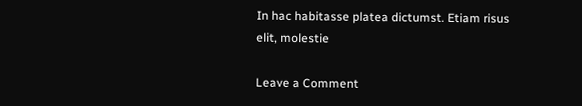In hac habitasse platea dictumst. Etiam risus elit, molestie

Leave a Comment